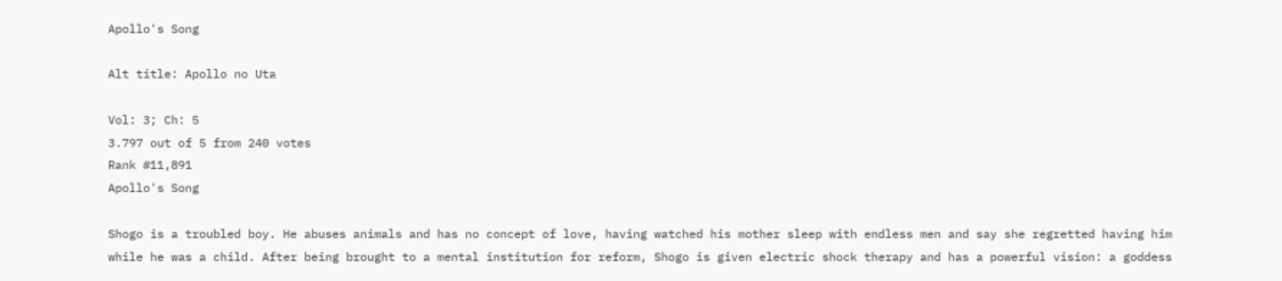Apollo's Song

Alt title: Apollo no Uta

Vol: 3; Ch: 5
3.797 out of 5 from 240 votes
Rank #11,891
Apollo's Song

Shogo is a troubled boy. He abuses animals and has no concept of love, having watched his mother sleep with endless men and say she regretted having him while he was a child. After being brought to a mental institution for reform, Shogo is given electric shock therapy and has a powerful vision: a goddess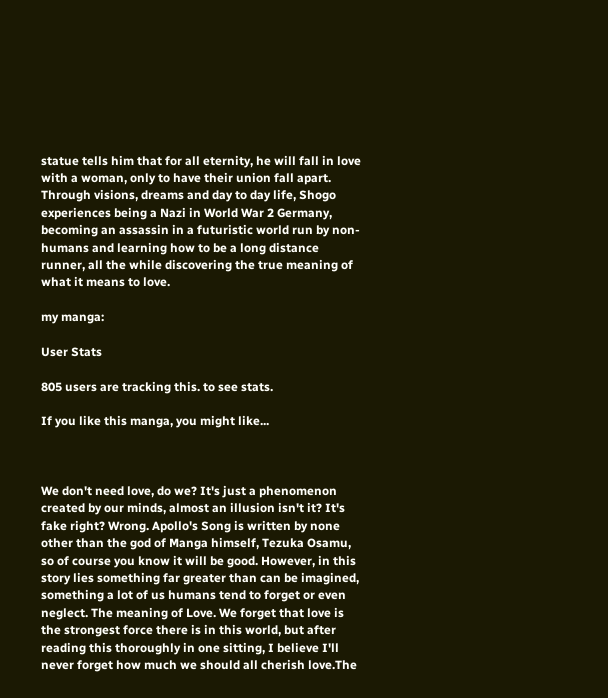statue tells him that for all eternity, he will fall in love with a woman, only to have their union fall apart. Through visions, dreams and day to day life, Shogo experiences being a Nazi in World War 2 Germany, becoming an assassin in a futuristic world run by non-humans and learning how to be a long distance runner, all the while discovering the true meaning of what it means to love.

my manga:

User Stats

805 users are tracking this. to see stats.

If you like this manga, you might like...



We don't need love, do we? It's just a phenomenon created by our minds, almost an illusion isn't it? It's fake right? Wrong. Apollo's Song is written by none other than the god of Manga himself, Tezuka Osamu, so of course you know it will be good. However, in this story lies something far greater than can be imagined, something a lot of us humans tend to forget or even neglect. The meaning of Love. We forget that love is the strongest force there is in this world, but after reading this thoroughly in one sitting, I believe I'll never forget how much we should all cherish love.The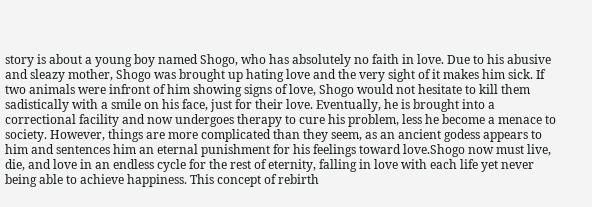story is about a young boy named Shogo, who has absolutely no faith in love. Due to his abusive and sleazy mother, Shogo was brought up hating love and the very sight of it makes him sick. If two animals were infront of him showing signs of love, Shogo would not hesitate to kill them sadistically with a smile on his face, just for their love. Eventually, he is brought into a correctional facility and now undergoes therapy to cure his problem, less he become a menace to society. However, things are more complicated than they seem, as an ancient godess appears to him and sentences him an eternal punishment for his feelings toward love.Shogo now must live, die, and love in an endless cycle for the rest of eternity, falling in love with each life yet never being able to achieve happiness. This concept of rebirth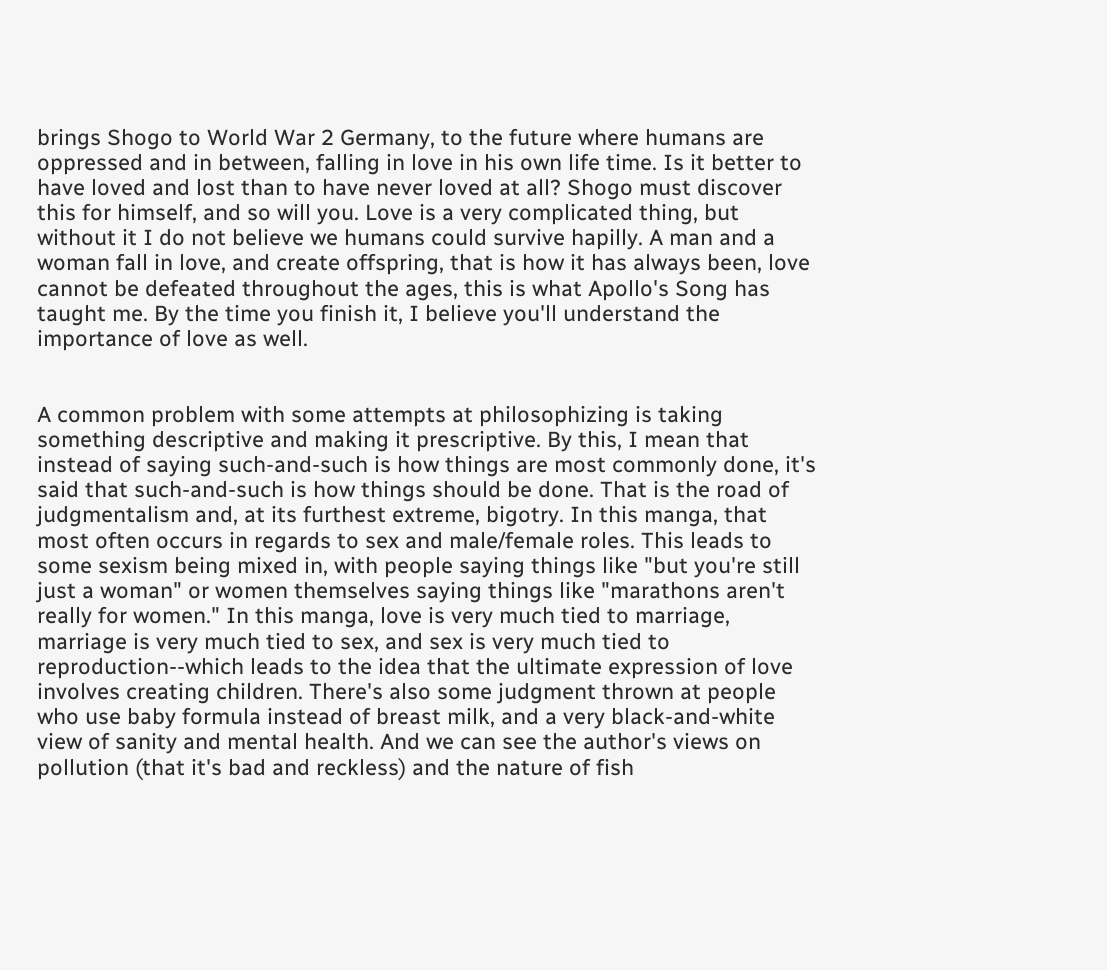brings Shogo to World War 2 Germany, to the future where humans are oppressed and in between, falling in love in his own life time. Is it better to have loved and lost than to have never loved at all? Shogo must discover this for himself, and so will you. Love is a very complicated thing, but without it I do not believe we humans could survive hapilly. A man and a woman fall in love, and create offspring, that is how it has always been, love cannot be defeated throughout the ages, this is what Apollo's Song has taught me. By the time you finish it, I believe you'll understand the importance of love as well.


A common problem with some attempts at philosophizing is taking something descriptive and making it prescriptive. By this, I mean that instead of saying such-and-such is how things are most commonly done, it's said that such-and-such is how things should be done. That is the road of judgmentalism and, at its furthest extreme, bigotry. In this manga, that most often occurs in regards to sex and male/female roles. This leads to some sexism being mixed in, with people saying things like "but you're still just a woman" or women themselves saying things like "marathons aren't really for women." In this manga, love is very much tied to marriage, marriage is very much tied to sex, and sex is very much tied to reproduction--which leads to the idea that the ultimate expression of love involves creating children. There's also some judgment thrown at people who use baby formula instead of breast milk, and a very black-and-white view of sanity and mental health. And we can see the author's views on pollution (that it's bad and reckless) and the nature of fish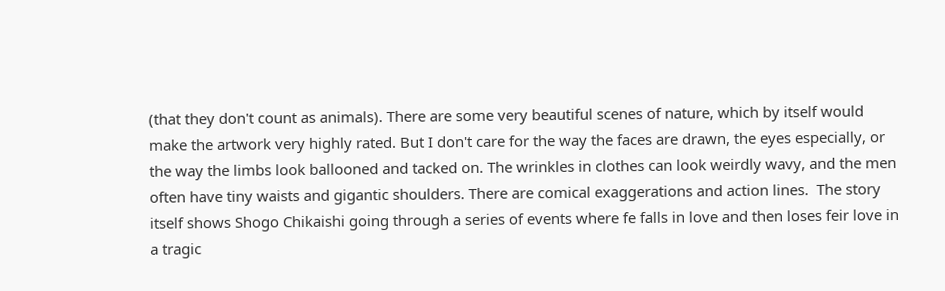(that they don't count as animals). There are some very beautiful scenes of nature, which by itself would make the artwork very highly rated. But I don't care for the way the faces are drawn, the eyes especially, or the way the limbs look ballooned and tacked on. The wrinkles in clothes can look weirdly wavy, and the men often have tiny waists and gigantic shoulders. There are comical exaggerations and action lines.  The story itself shows Shogo Chikaishi going through a series of events where fe falls in love and then loses feir love in a tragic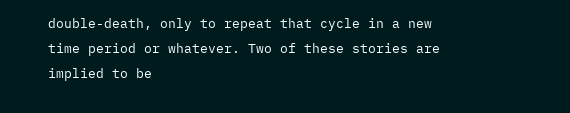double-death, only to repeat that cycle in a new time period or whatever. Two of these stories are implied to be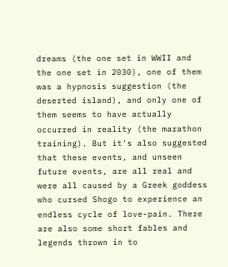dreams (the one set in WWII and the one set in 2030), one of them was a hypnosis suggestion (the deserted island), and only one of them seems to have actually occurred in reality (the marathon training). But it's also suggested that these events, and unseen future events, are all real and were all caused by a Greek goddess who cursed Shogo to experience an endless cycle of love-pain. There are also some short fables and legends thrown in to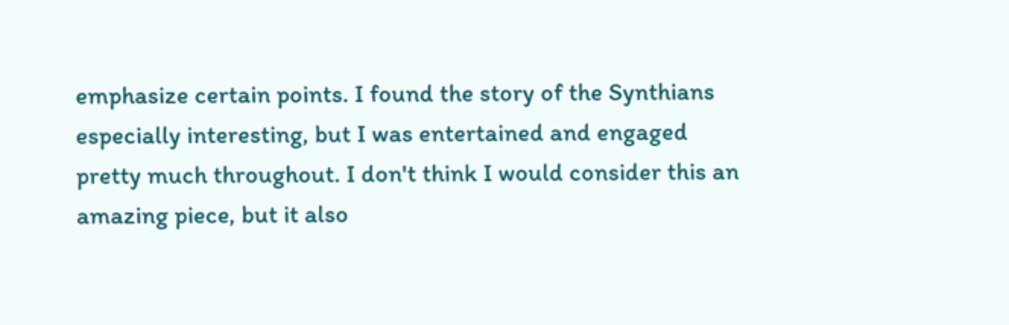emphasize certain points. I found the story of the Synthians especially interesting, but I was entertained and engaged pretty much throughout. I don't think I would consider this an amazing piece, but it also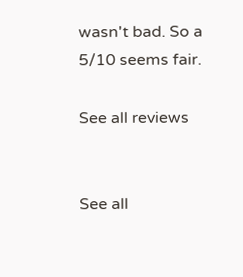wasn't bad. So a 5/10 seems fair.

See all reviews


See all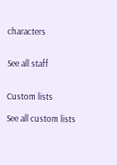characters


See all staff


Custom lists

See all custom lists